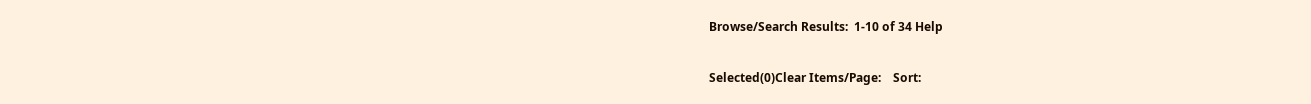Browse/Search Results:  1-10 of 34 Help

Selected(0)Clear Items/Page:    Sort: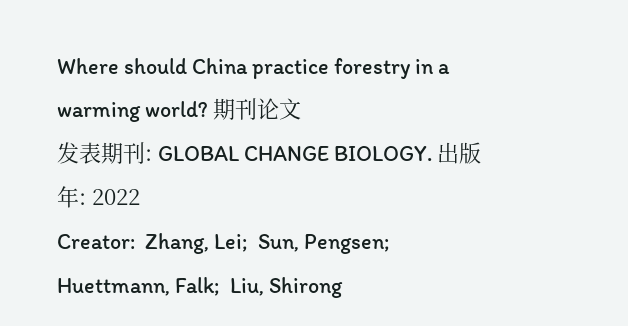Where should China practice forestry in a warming world? 期刊论文
发表期刊: GLOBAL CHANGE BIOLOGY. 出版年: 2022
Creator:  Zhang, Lei;  Sun, Pengsen;  Huettmann, Falk;  Liu, Shirong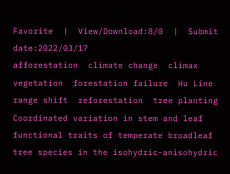Favorite  |  View/Download:8/0  |  Submit date:2022/03/17
afforestation  climate change  climax vegetation  forestation failure  Hu Line  range shift  reforestation  tree planting
Coordinated variation in stem and leaf functional traits of temperate broadleaf tree species in the isohydric-anisohydric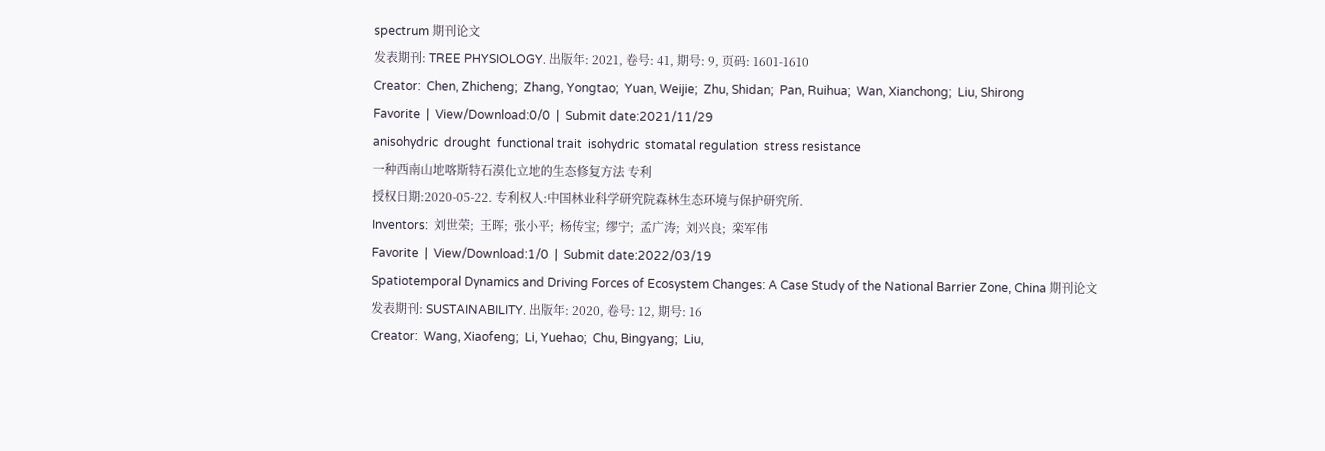spectrum 期刊论文
发表期刊: TREE PHYSIOLOGY. 出版年: 2021, 卷号: 41, 期号: 9, 页码: 1601-1610
Creator:  Chen, Zhicheng;  Zhang, Yongtao;  Yuan, Weijie;  Zhu, Shidan;  Pan, Ruihua;  Wan, Xianchong;  Liu, Shirong
Favorite  |  View/Download:0/0  |  Submit date:2021/11/29
anisohydric  drought  functional trait  isohydric  stomatal regulation  stress resistance
一种西南山地喀斯特石漠化立地的生态修复方法 专利
授权日期:2020-05-22. 专利权人:中国林业科学研究院森林生态环境与保护研究所.
Inventors:  刘世荣;  王晖;  张小平;  杨传宝;  缪宁;  孟广涛;  刘兴良;  栾军伟
Favorite  |  View/Download:1/0  |  Submit date:2022/03/19
Spatiotemporal Dynamics and Driving Forces of Ecosystem Changes: A Case Study of the National Barrier Zone, China 期刊论文
发表期刊: SUSTAINABILITY. 出版年: 2020, 卷号: 12, 期号: 16
Creator:  Wang, Xiaofeng;  Li, Yuehao;  Chu, Bingyang;  Liu,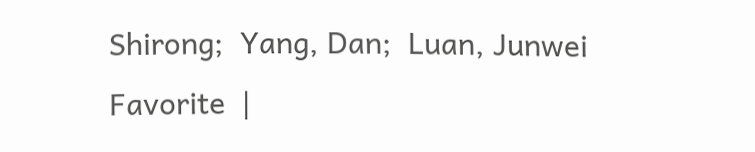Shirong;  Yang, Dan;  Luan, Junwei
Favorite  |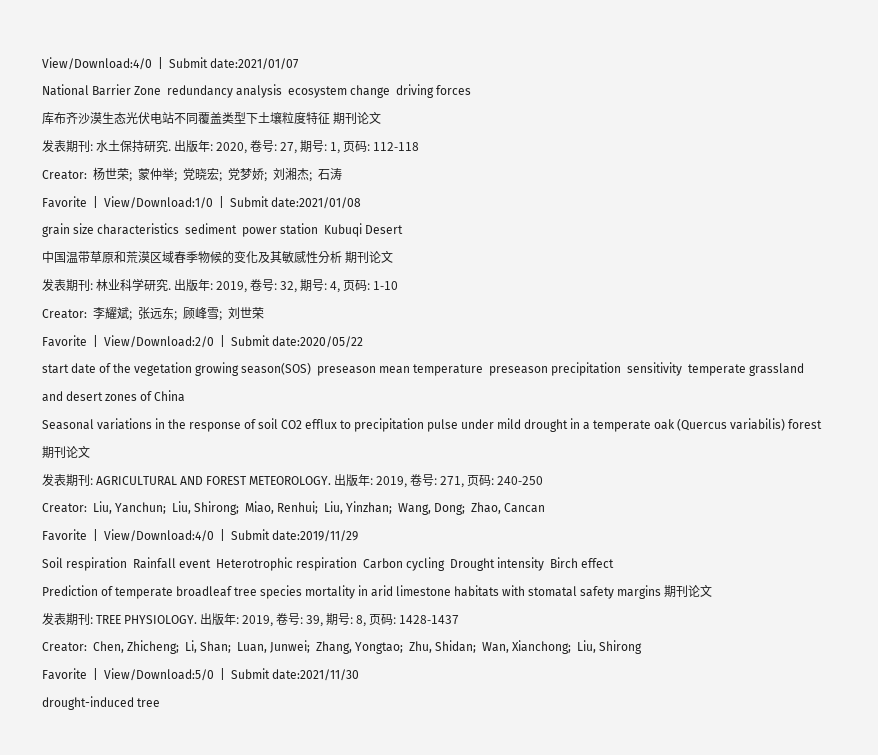View/Download:4/0  |  Submit date:2021/01/07
National Barrier Zone  redundancy analysis  ecosystem change  driving forces
库布齐沙漠生态光伏电站不同覆盖类型下土壤粒度特征 期刊论文
发表期刊: 水土保持研究. 出版年: 2020, 卷号: 27, 期号: 1, 页码: 112-118
Creator:  杨世荣;  蒙仲举;  党晓宏;  党梦娇;  刘湘杰;  石涛
Favorite  |  View/Download:1/0  |  Submit date:2021/01/08
grain size characteristics  sediment  power station  Kubuqi Desert
中国温带草原和荒漠区域春季物候的变化及其敏感性分析 期刊论文
发表期刊: 林业科学研究. 出版年: 2019, 卷号: 32, 期号: 4, 页码: 1-10
Creator:  李耀斌;  张远东;  顾峰雪;  刘世荣
Favorite  |  View/Download:2/0  |  Submit date:2020/05/22
start date of the vegetation growing season(SOS)  preseason mean temperature  preseason precipitation  sensitivity  temperate grassland and desert zones of China
Seasonal variations in the response of soil CO2 efflux to precipitation pulse under mild drought in a temperate oak (Quercus variabilis) forest 期刊论文
发表期刊: AGRICULTURAL AND FOREST METEOROLOGY. 出版年: 2019, 卷号: 271, 页码: 240-250
Creator:  Liu, Yanchun;  Liu, Shirong;  Miao, Renhui;  Liu, Yinzhan;  Wang, Dong;  Zhao, Cancan
Favorite  |  View/Download:4/0  |  Submit date:2019/11/29
Soil respiration  Rainfall event  Heterotrophic respiration  Carbon cycling  Drought intensity  Birch effect
Prediction of temperate broadleaf tree species mortality in arid limestone habitats with stomatal safety margins 期刊论文
发表期刊: TREE PHYSIOLOGY. 出版年: 2019, 卷号: 39, 期号: 8, 页码: 1428-1437
Creator:  Chen, Zhicheng;  Li, Shan;  Luan, Junwei;  Zhang, Yongtao;  Zhu, Shidan;  Wan, Xianchong;  Liu, Shirong
Favorite  |  View/Download:5/0  |  Submit date:2021/11/30
drought-induced tree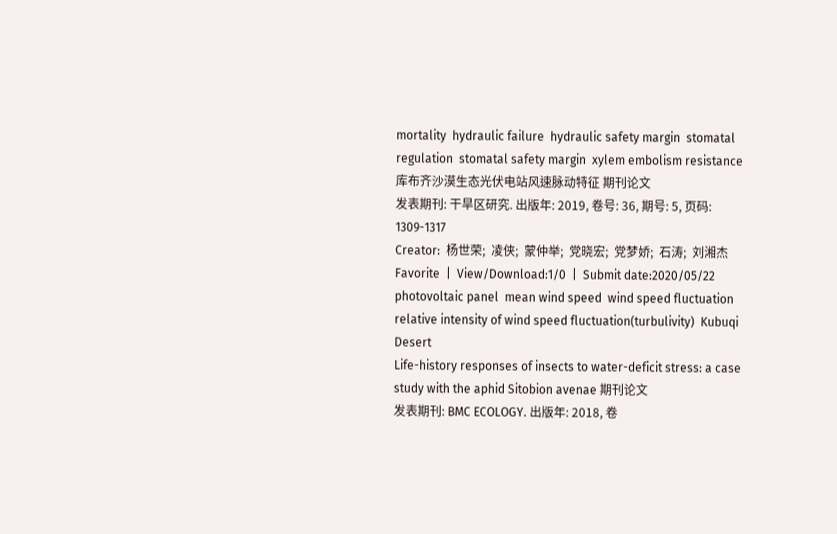mortality  hydraulic failure  hydraulic safety margin  stomatal regulation  stomatal safety margin  xylem embolism resistance
库布齐沙漠生态光伏电站风速脉动特征 期刊论文
发表期刊: 干旱区研究. 出版年: 2019, 卷号: 36, 期号: 5, 页码: 1309-1317
Creator:  杨世荣;  凌侠;  蒙仲举;  党晓宏;  党梦娇;  石涛;  刘湘杰
Favorite  |  View/Download:1/0  |  Submit date:2020/05/22
photovoltaic panel  mean wind speed  wind speed fluctuation  relative intensity of wind speed fluctuation(turbulivity)  Kubuqi Desert
Life-history responses of insects to water-deficit stress: a case study with the aphid Sitobion avenae 期刊论文
发表期刊: BMC ECOLOGY. 出版年: 2018, 卷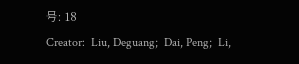号: 18
Creator:  Liu, Deguang;  Dai, Peng;  Li,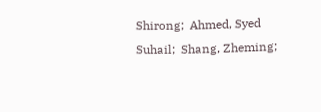Shirong;  Ahmed, Syed Suhail;  Shang, Zheming;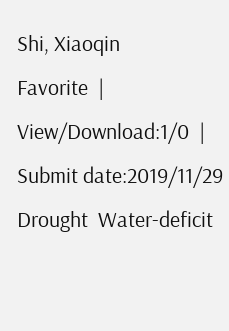Shi, Xiaoqin
Favorite  |  View/Download:1/0  |  Submit date:2019/11/29
Drought  Water-deficit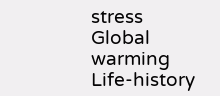stress  Global warming  Life-history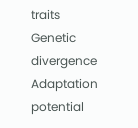traits  Genetic divergence  Adaptation potential